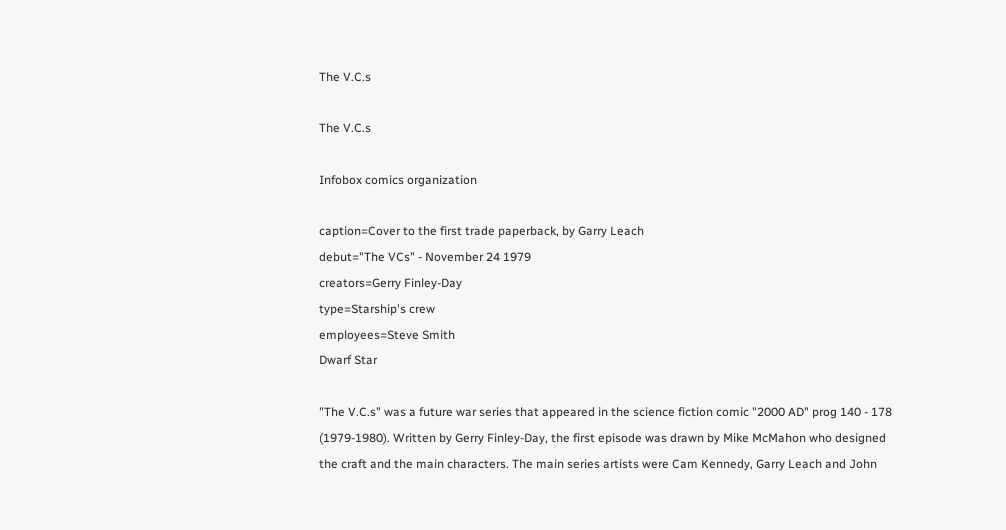The V.C.s

The V.C.s

Infobox comics organization

caption=Cover to the first trade paperback, by Garry Leach
debut="The VCs" - November 24 1979
creators=Gerry Finley-Day
type=Starship's crew
employees=Steve Smith
Dwarf Star

"The V.C.s" was a future war series that appeared in the science fiction comic "2000 AD" prog 140 - 178 (1979-1980). Written by Gerry Finley-Day, the first episode was drawn by Mike McMahon who designed the craft and the main characters. The main series artists were Cam Kennedy, Garry Leach and John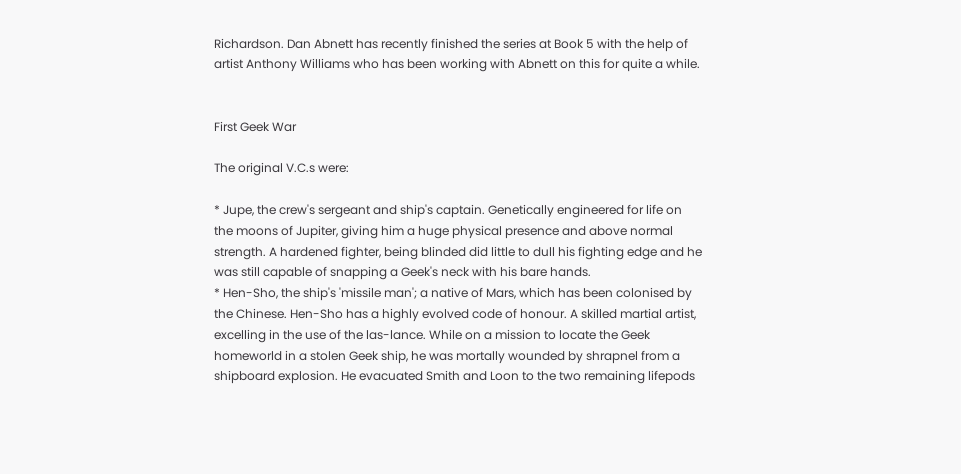Richardson. Dan Abnett has recently finished the series at Book 5 with the help of artist Anthony Williams who has been working with Abnett on this for quite a while.


First Geek War

The original V.C.s were:

* Jupe, the crew's sergeant and ship's captain. Genetically engineered for life on the moons of Jupiter, giving him a huge physical presence and above normal strength. A hardened fighter, being blinded did little to dull his fighting edge and he was still capable of snapping a Geek's neck with his bare hands.
* Hen-Sho, the ship's 'missile man'; a native of Mars, which has been colonised by the Chinese. Hen-Sho has a highly evolved code of honour. A skilled martial artist, excelling in the use of the las-lance. While on a mission to locate the Geek homeworld in a stolen Geek ship, he was mortally wounded by shrapnel from a shipboard explosion. He evacuated Smith and Loon to the two remaining lifepods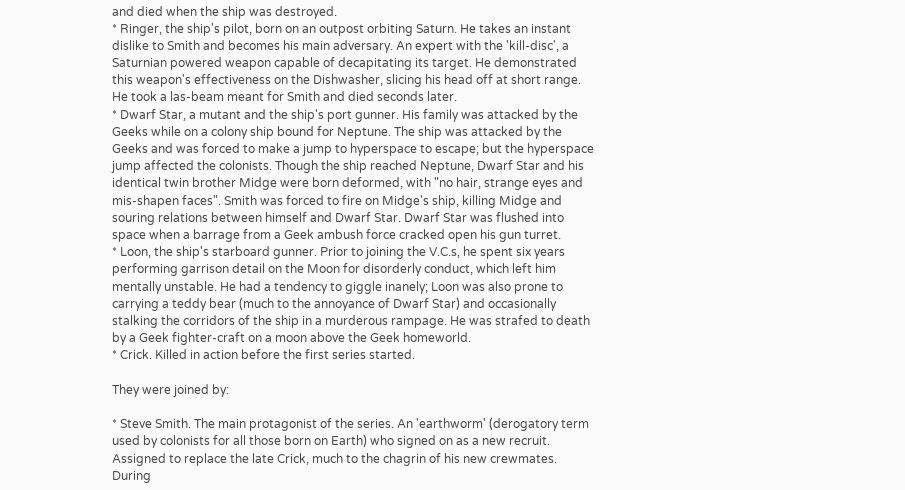and died when the ship was destroyed.
* Ringer, the ship's pilot, born on an outpost orbiting Saturn. He takes an instant dislike to Smith and becomes his main adversary. An expert with the 'kill-disc', a Saturnian powered weapon capable of decapitating its target. He demonstrated this weapon's effectiveness on the Dishwasher, slicing his head off at short range. He took a las-beam meant for Smith and died seconds later.
* Dwarf Star, a mutant and the ship's port gunner. His family was attacked by the Geeks while on a colony ship bound for Neptune. The ship was attacked by the Geeks and was forced to make a jump to hyperspace to escape; but the hyperspace jump affected the colonists. Though the ship reached Neptune, Dwarf Star and his identical twin brother Midge were born deformed, with "no hair, strange eyes and mis-shapen faces". Smith was forced to fire on Midge's ship, killing Midge and souring relations between himself and Dwarf Star. Dwarf Star was flushed into space when a barrage from a Geek ambush force cracked open his gun turret.
* Loon, the ship's starboard gunner. Prior to joining the V.C.s, he spent six years performing garrison detail on the Moon for disorderly conduct, which left him mentally unstable. He had a tendency to giggle inanely; Loon was also prone to carrying a teddy bear (much to the annoyance of Dwarf Star) and occasionally stalking the corridors of the ship in a murderous rampage. He was strafed to death by a Geek fighter-craft on a moon above the Geek homeworld.
* Crick. Killed in action before the first series started.

They were joined by:

* Steve Smith. The main protagonist of the series. An 'earthworm' (derogatory term used by colonists for all those born on Earth) who signed on as a new recruit. Assigned to replace the late Crick, much to the chagrin of his new crewmates. During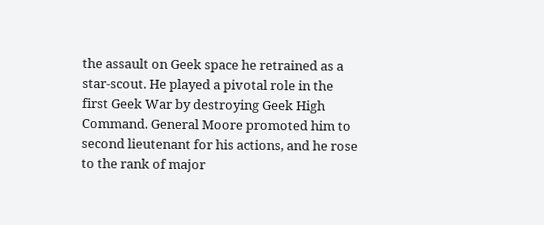the assault on Geek space he retrained as a star-scout. He played a pivotal role in the first Geek War by destroying Geek High Command. General Moore promoted him to second lieutenant for his actions, and he rose to the rank of major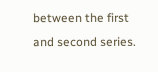between the first and second series.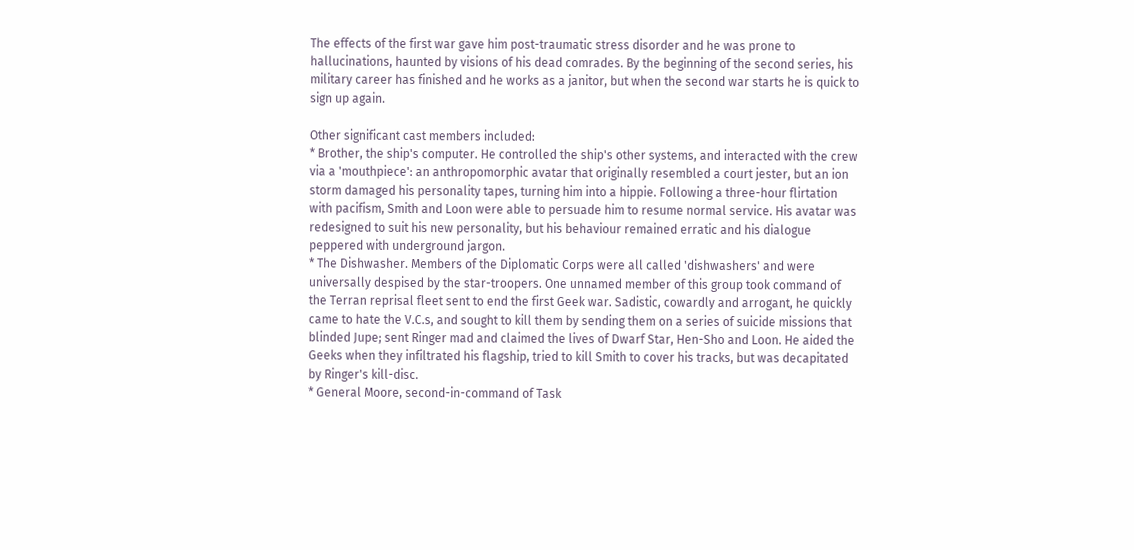The effects of the first war gave him post-traumatic stress disorder and he was prone to hallucinations, haunted by visions of his dead comrades. By the beginning of the second series, his military career has finished and he works as a janitor, but when the second war starts he is quick to sign up again.

Other significant cast members included:
* Brother, the ship's computer. He controlled the ship's other systems, and interacted with the crew via a 'mouthpiece': an anthropomorphic avatar that originally resembled a court jester, but an ion storm damaged his personality tapes, turning him into a hippie. Following a three-hour flirtation with pacifism, Smith and Loon were able to persuade him to resume normal service. His avatar was redesigned to suit his new personality, but his behaviour remained erratic and his dialogue peppered with underground jargon.
* The Dishwasher. Members of the Diplomatic Corps were all called 'dishwashers' and were universally despised by the star-troopers. One unnamed member of this group took command of the Terran reprisal fleet sent to end the first Geek war. Sadistic, cowardly and arrogant, he quickly came to hate the V.C.s, and sought to kill them by sending them on a series of suicide missions that blinded Jupe; sent Ringer mad and claimed the lives of Dwarf Star, Hen-Sho and Loon. He aided the Geeks when they infiltrated his flagship, tried to kill Smith to cover his tracks, but was decapitated by Ringer's kill-disc.
* General Moore, second-in-command of Task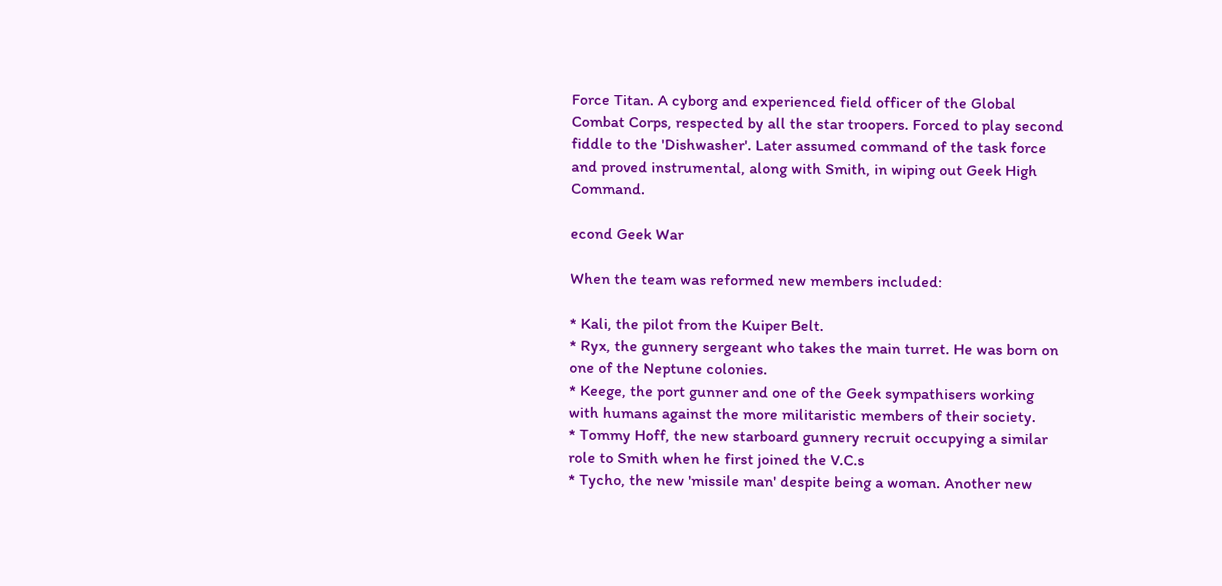Force Titan. A cyborg and experienced field officer of the Global Combat Corps, respected by all the star troopers. Forced to play second fiddle to the 'Dishwasher'. Later assumed command of the task force and proved instrumental, along with Smith, in wiping out Geek High Command.

econd Geek War

When the team was reformed new members included:

* Kali, the pilot from the Kuiper Belt.
* Ryx, the gunnery sergeant who takes the main turret. He was born on one of the Neptune colonies.
* Keege, the port gunner and one of the Geek sympathisers working with humans against the more militaristic members of their society.
* Tommy Hoff, the new starboard gunnery recruit occupying a similar role to Smith when he first joined the V.C.s
* Tycho, the new 'missile man' despite being a woman. Another new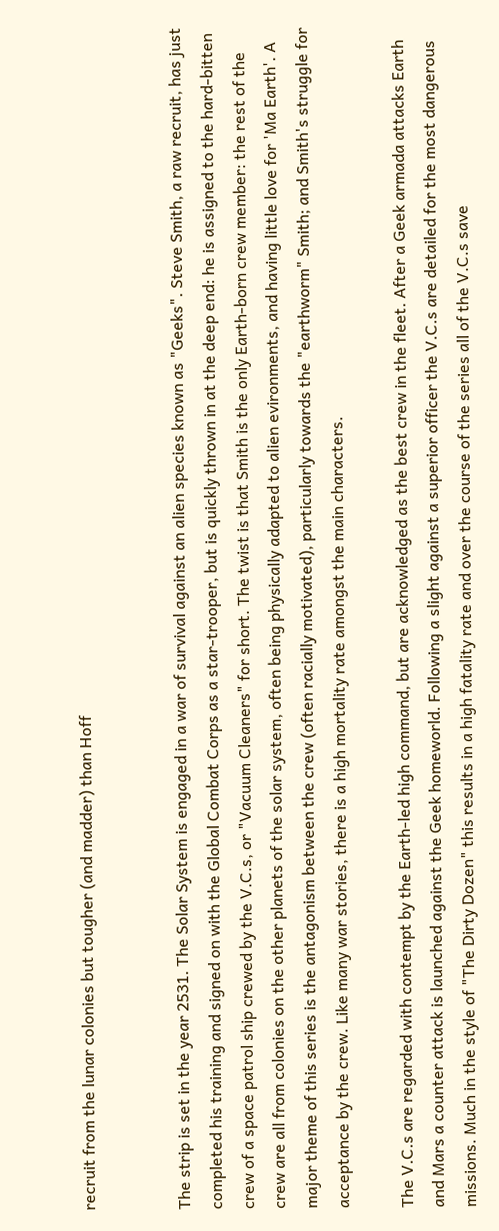recruit from the lunar colonies but tougher (and madder) than Hoff


The strip is set in the year 2531. The Solar System is engaged in a war of survival against an alien species known as "Geeks". Steve Smith, a raw recruit, has just completed his training and signed on with the Global Combat Corps as a star-trooper, but is quickly thrown in at the deep end: he is assigned to the hard-bitten crew of a space patrol ship crewed by the V.C.s, or "Vacuum Cleaners" for short. The twist is that Smith is the only Earth-born crew member: the rest of the crew are all from colonies on the other planets of the solar system, often being physically adapted to alien evironments, and having little love for 'Ma Earth'. A major theme of this series is the antagonism between the crew (often racially motivated), particularly towards the "earthworm" Smith; and Smith's struggle for acceptance by the crew. Like many war stories, there is a high mortality rate amongst the main characters.

The V.C.s are regarded with contempt by the Earth-led high command, but are acknowledged as the best crew in the fleet. After a Geek armada attacks Earth and Mars a counter attack is launched against the Geek homeworld. Following a slight against a superior officer the V.C.s are detailed for the most dangerous missions. Much in the style of "The Dirty Dozen" this results in a high fatality rate and over the course of the series all of the V.C.s save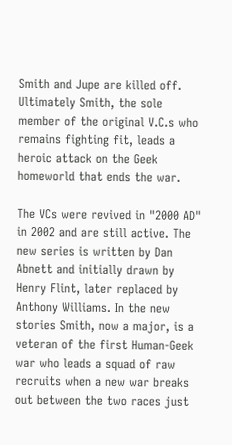Smith and Jupe are killed off. Ultimately Smith, the sole member of the original V.C.s who remains fighting fit, leads a heroic attack on the Geek homeworld that ends the war.

The VCs were revived in "2000 AD" in 2002 and are still active. The new series is written by Dan Abnett and initially drawn by Henry Flint, later replaced by Anthony Williams. In the new stories Smith, now a major, is a veteran of the first Human-Geek war who leads a squad of raw recruits when a new war breaks out between the two races just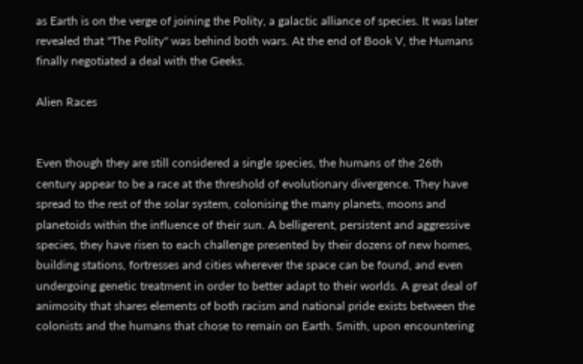as Earth is on the verge of joining the Polity, a galactic alliance of species. It was later revealed that "The Polity" was behind both wars. At the end of Book V, the Humans finally negotiated a deal with the Geeks.

Alien Races


Even though they are still considered a single species, the humans of the 26th century appear to be a race at the threshold of evolutionary divergence. They have spread to the rest of the solar system, colonising the many planets, moons and planetoids within the influence of their sun. A belligerent, persistent and aggressive species, they have risen to each challenge presented by their dozens of new homes, building stations, fortresses and cities wherever the space can be found, and even undergoing genetic treatment in order to better adapt to their worlds. A great deal of animosity that shares elements of both racism and national pride exists between the colonists and the humans that chose to remain on Earth. Smith, upon encountering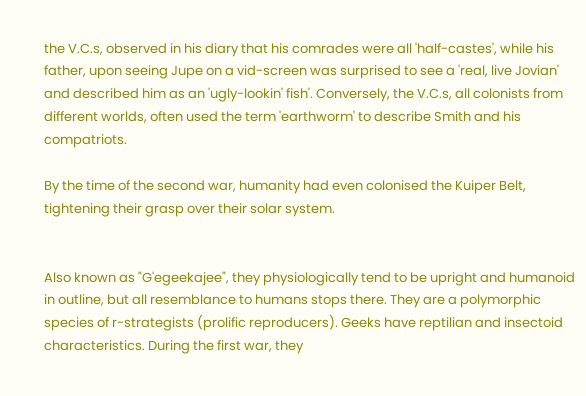the V.C.s, observed in his diary that his comrades were all 'half-castes', while his father, upon seeing Jupe on a vid-screen was surprised to see a 'real, live Jovian' and described him as an 'ugly-lookin' fish'. Conversely, the V.C.s, all colonists from different worlds, often used the term 'earthworm' to describe Smith and his compatriots.

By the time of the second war, humanity had even colonised the Kuiper Belt, tightening their grasp over their solar system.


Also known as "G'egeekajee", they physiologically tend to be upright and humanoid in outline, but all resemblance to humans stops there. They are a polymorphic species of r-strategists (prolific reproducers). Geeks have reptilian and insectoid characteristics. During the first war, they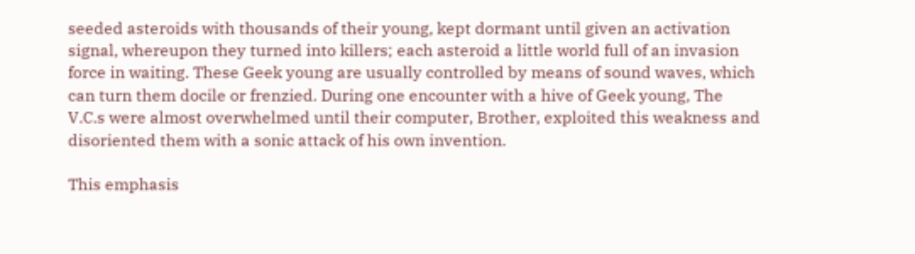seeded asteroids with thousands of their young, kept dormant until given an activation signal, whereupon they turned into killers; each asteroid a little world full of an invasion force in waiting. These Geek young are usually controlled by means of sound waves, which can turn them docile or frenzied. During one encounter with a hive of Geek young, The V.C.s were almost overwhelmed until their computer, Brother, exploited this weakness and disoriented them with a sonic attack of his own invention.

This emphasis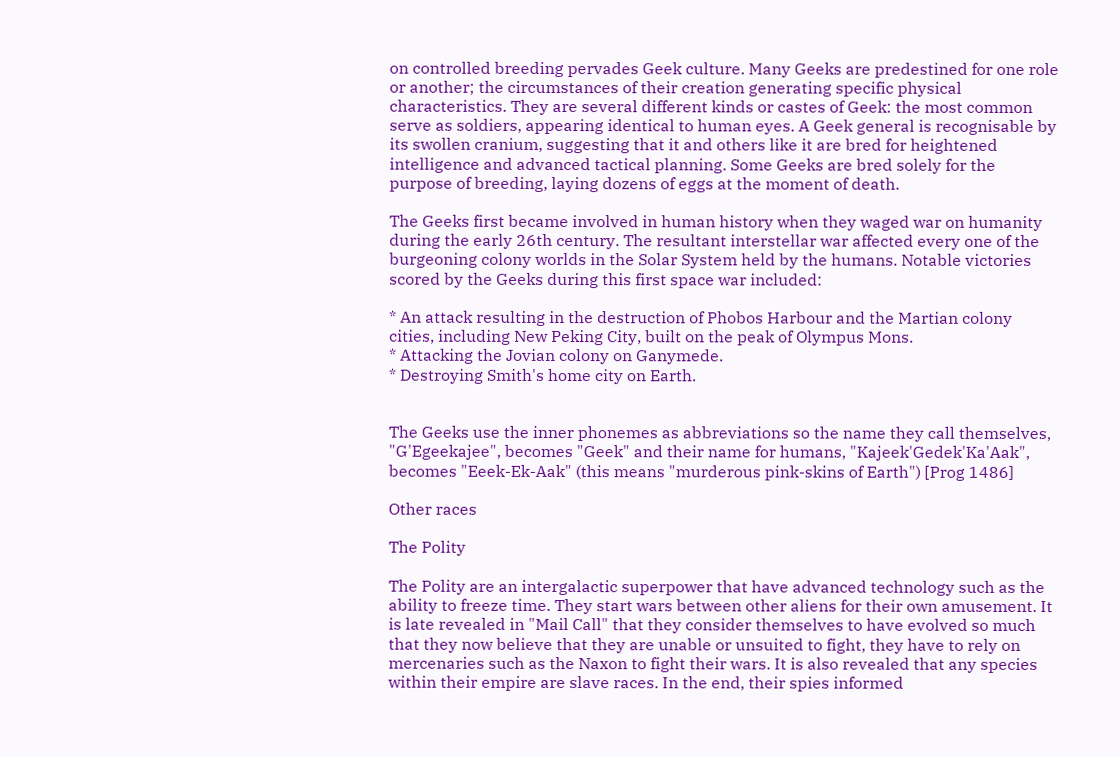on controlled breeding pervades Geek culture. Many Geeks are predestined for one role or another; the circumstances of their creation generating specific physical characteristics. They are several different kinds or castes of Geek: the most common serve as soldiers, appearing identical to human eyes. A Geek general is recognisable by its swollen cranium, suggesting that it and others like it are bred for heightened intelligence and advanced tactical planning. Some Geeks are bred solely for the purpose of breeding, laying dozens of eggs at the moment of death.

The Geeks first became involved in human history when they waged war on humanity during the early 26th century. The resultant interstellar war affected every one of the burgeoning colony worlds in the Solar System held by the humans. Notable victories scored by the Geeks during this first space war included:

* An attack resulting in the destruction of Phobos Harbour and the Martian colony cities, including New Peking City, built on the peak of Olympus Mons.
* Attacking the Jovian colony on Ganymede.
* Destroying Smith's home city on Earth.


The Geeks use the inner phonemes as abbreviations so the name they call themselves, "G'Egeekajee", becomes "Geek" and their name for humans, "Kajeek'Gedek'Ka'Aak", becomes "Eeek-Ek-Aak" (this means "murderous pink-skins of Earth") [Prog 1486]

Other races

The Polity

The Polity are an intergalactic superpower that have advanced technology such as the ability to freeze time. They start wars between other aliens for their own amusement. It is late revealed in "Mail Call" that they consider themselves to have evolved so much that they now believe that they are unable or unsuited to fight, they have to rely on mercenaries such as the Naxon to fight their wars. It is also revealed that any species within their empire are slave races. In the end, their spies informed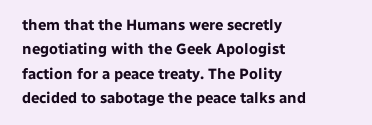them that the Humans were secretly negotiating with the Geek Apologist faction for a peace treaty. The Polity decided to sabotage the peace talks and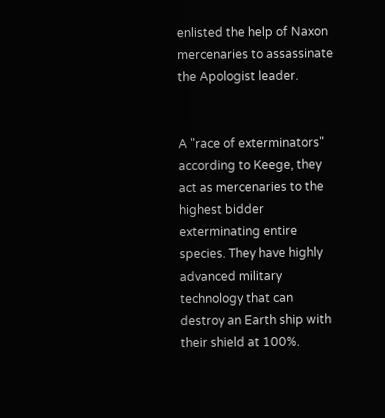enlisted the help of Naxon mercenaries to assassinate the Apologist leader.


A "race of exterminators" according to Keege, they act as mercenaries to the highest bidder exterminating entire species. They have highly advanced military technology that can destroy an Earth ship with their shield at 100%.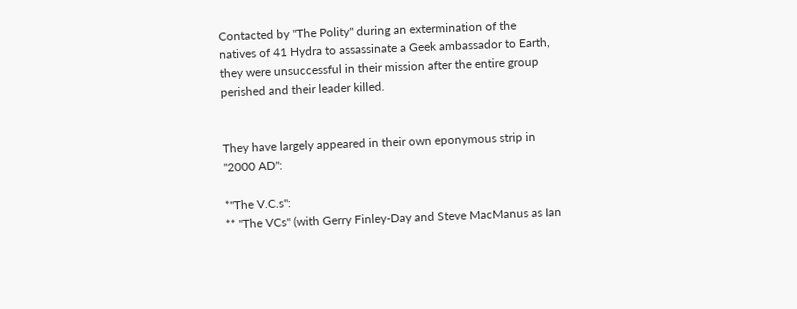Contacted by "The Polity" during an extermination of the natives of 41 Hydra to assassinate a Geek ambassador to Earth, they were unsuccessful in their mission after the entire group perished and their leader killed.


They have largely appeared in their own eponymous strip in "2000 AD":

*"The V.C.s":
** "The VCs" (with Gerry Finley-Day and Steve MacManus as Ian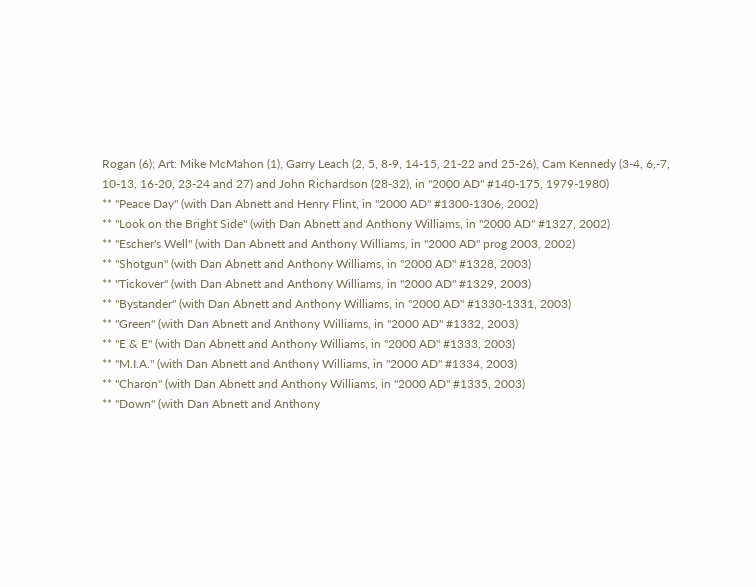Rogan (6); Art: Mike McMahon (1), Garry Leach (2, 5, 8-9, 14-15, 21-22 and 25-26), Cam Kennedy (3-4, 6,-7, 10-13, 16-20, 23-24 and 27) and John Richardson (28-32), in "2000 AD" #140-175, 1979-1980)
** "Peace Day" (with Dan Abnett and Henry Flint, in "2000 AD" #1300-1306, 2002)
** "Look on the Bright Side" (with Dan Abnett and Anthony Williams, in "2000 AD" #1327, 2002)
** "Escher's Well" (with Dan Abnett and Anthony Williams, in "2000 AD" prog 2003, 2002)
** "Shotgun" (with Dan Abnett and Anthony Williams, in "2000 AD" #1328, 2003)
** "Tickover" (with Dan Abnett and Anthony Williams, in "2000 AD" #1329, 2003)
** "Bystander" (with Dan Abnett and Anthony Williams, in "2000 AD" #1330-1331, 2003)
** "Green" (with Dan Abnett and Anthony Williams, in "2000 AD" #1332, 2003)
** "E & E" (with Dan Abnett and Anthony Williams, in "2000 AD" #1333, 2003)
** "M.I.A." (with Dan Abnett and Anthony Williams, in "2000 AD" #1334, 2003)
** "Charon" (with Dan Abnett and Anthony Williams, in "2000 AD" #1335, 2003)
** "Down" (with Dan Abnett and Anthony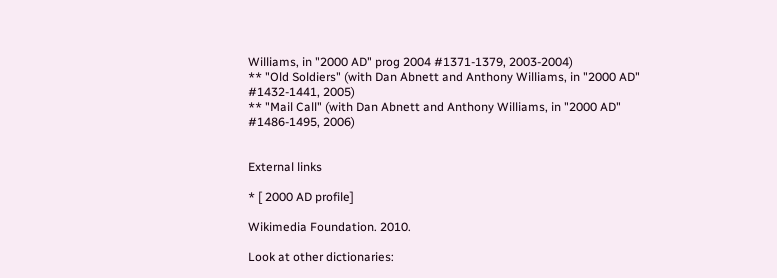Williams, in "2000 AD" prog 2004 #1371-1379, 2003-2004)
** "Old Soldiers" (with Dan Abnett and Anthony Williams, in "2000 AD" #1432-1441, 2005)
** "Mail Call" (with Dan Abnett and Anthony Williams, in "2000 AD" #1486-1495, 2006)


External links

* [ 2000 AD profile]

Wikimedia Foundation. 2010.

Look at other dictionaries: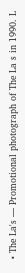• The La's — Promotional photograph of The La s in 1990. L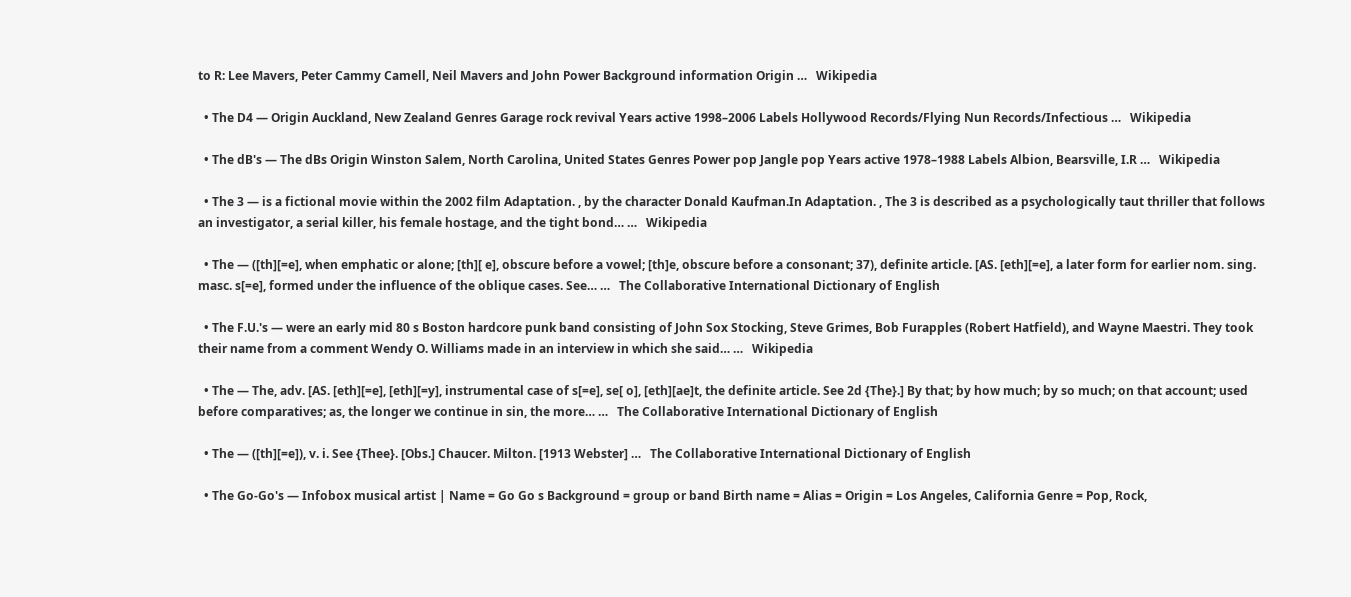to R: Lee Mavers, Peter Cammy Camell, Neil Mavers and John Power Background information Origin …   Wikipedia

  • The D4 — Origin Auckland, New Zealand Genres Garage rock revival Years active 1998–2006 Labels Hollywood Records/Flying Nun Records/Infectious …   Wikipedia

  • The dB's — The dBs Origin Winston Salem, North Carolina, United States Genres Power pop Jangle pop Years active 1978–1988 Labels Albion, Bearsville, I.R …   Wikipedia

  • The 3 — is a fictional movie within the 2002 film Adaptation. , by the character Donald Kaufman.In Adaptation. , The 3 is described as a psychologically taut thriller that follows an investigator, a serial killer, his female hostage, and the tight bond… …   Wikipedia

  • The — ([th][=e], when emphatic or alone; [th][ e], obscure before a vowel; [th]e, obscure before a consonant; 37), definite article. [AS. [eth][=e], a later form for earlier nom. sing. masc. s[=e], formed under the influence of the oblique cases. See… …   The Collaborative International Dictionary of English

  • The F.U.'s — were an early mid 80 s Boston hardcore punk band consisting of John Sox Stocking, Steve Grimes, Bob Furapples (Robert Hatfield), and Wayne Maestri. They took their name from a comment Wendy O. Williams made in an interview in which she said… …   Wikipedia

  • The — The, adv. [AS. [eth][=e], [eth][=y], instrumental case of s[=e], se[ o], [eth][ae]t, the definite article. See 2d {The}.] By that; by how much; by so much; on that account; used before comparatives; as, the longer we continue in sin, the more… …   The Collaborative International Dictionary of English

  • The — ([th][=e]), v. i. See {Thee}. [Obs.] Chaucer. Milton. [1913 Webster] …   The Collaborative International Dictionary of English

  • The Go-Go's — Infobox musical artist | Name = Go Go s Background = group or band Birth name = Alias = Origin = Los Angeles, California Genre = Pop, Rock,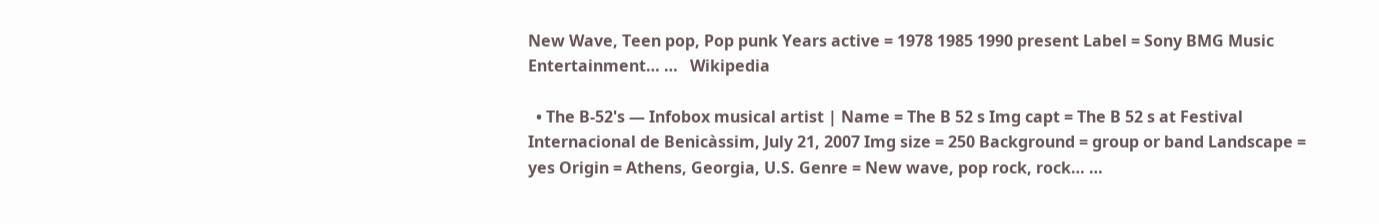New Wave, Teen pop, Pop punk Years active = 1978 1985 1990 present Label = Sony BMG Music Entertainment… …   Wikipedia

  • The B-52's — Infobox musical artist | Name = The B 52 s Img capt = The B 52 s at Festival Internacional de Benicàssim, July 21, 2007 Img size = 250 Background = group or band Landscape = yes Origin = Athens, Georgia, U.S. Genre = New wave, pop rock, rock… …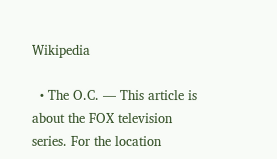Wikipedia

  • The O.C. — This article is about the FOX television series. For the location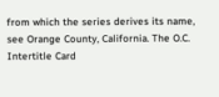from which the series derives its name, see Orange County, California. The O.C. Intertitle Card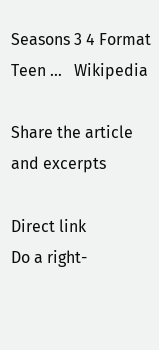Seasons 3 4 Format Teen …   Wikipedia

Share the article and excerpts

Direct link
Do a right-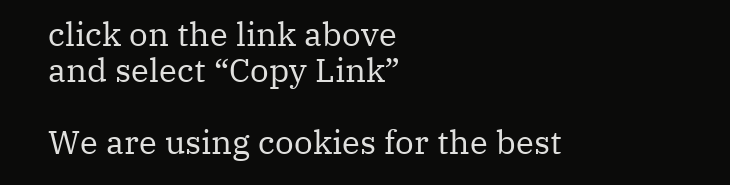click on the link above
and select “Copy Link”

We are using cookies for the best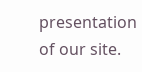presentation of our site.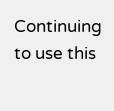Continuing to use this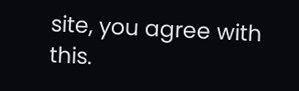site, you agree with this.